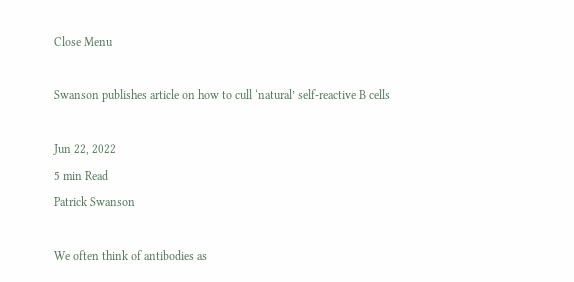Close Menu

Swanson publishes article on how to cull ‘natural’ self-reactive B cells

Jun 22, 2022
5 min Read
Patrick Swanson

We often think of antibodies as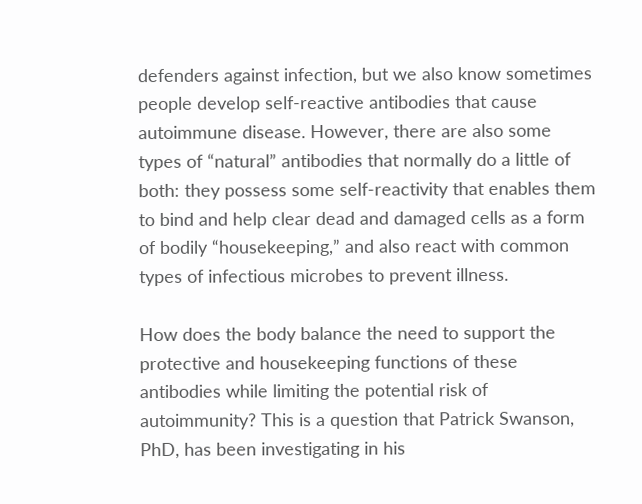defenders against infection, but we also know sometimes people develop self-reactive antibodies that cause autoimmune disease. However, there are also some types of “natural” antibodies that normally do a little of both: they possess some self-reactivity that enables them to bind and help clear dead and damaged cells as a form of bodily “housekeeping,” and also react with common types of infectious microbes to prevent illness.

How does the body balance the need to support the protective and housekeeping functions of these antibodies while limiting the potential risk of autoimmunity? This is a question that Patrick Swanson, PhD, has been investigating in his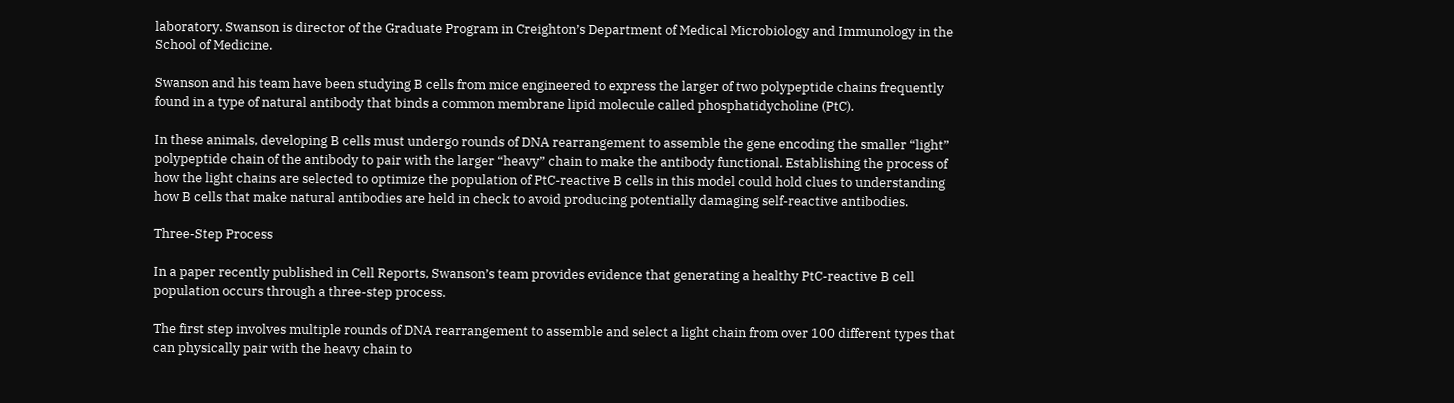laboratory. Swanson is director of the Graduate Program in Creighton’s Department of Medical Microbiology and Immunology in the School of Medicine.

Swanson and his team have been studying B cells from mice engineered to express the larger of two polypeptide chains frequently found in a type of natural antibody that binds a common membrane lipid molecule called phosphatidycholine (PtC).

In these animals, developing B cells must undergo rounds of DNA rearrangement to assemble the gene encoding the smaller “light” polypeptide chain of the antibody to pair with the larger “heavy” chain to make the antibody functional. Establishing the process of how the light chains are selected to optimize the population of PtC-reactive B cells in this model could hold clues to understanding how B cells that make natural antibodies are held in check to avoid producing potentially damaging self-reactive antibodies.

Three-Step Process

In a paper recently published in Cell Reports, Swanson’s team provides evidence that generating a healthy PtC-reactive B cell population occurs through a three-step process.

The first step involves multiple rounds of DNA rearrangement to assemble and select a light chain from over 100 different types that can physically pair with the heavy chain to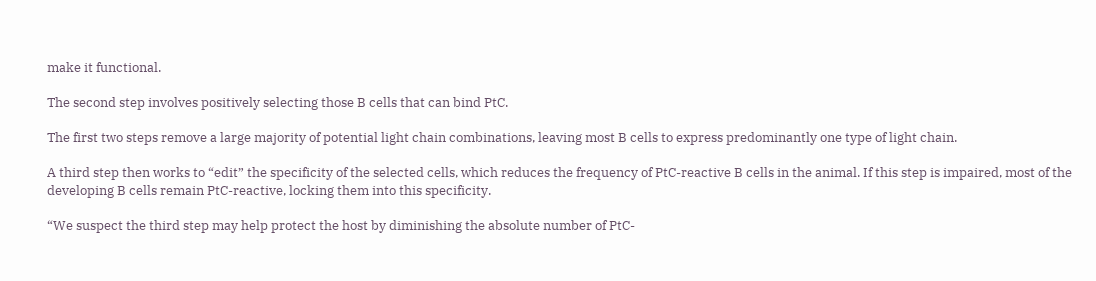make it functional.

The second step involves positively selecting those B cells that can bind PtC.

The first two steps remove a large majority of potential light chain combinations, leaving most B cells to express predominantly one type of light chain.

A third step then works to “edit” the specificity of the selected cells, which reduces the frequency of PtC-reactive B cells in the animal. If this step is impaired, most of the developing B cells remain PtC-reactive, locking them into this specificity.

“We suspect the third step may help protect the host by diminishing the absolute number of PtC-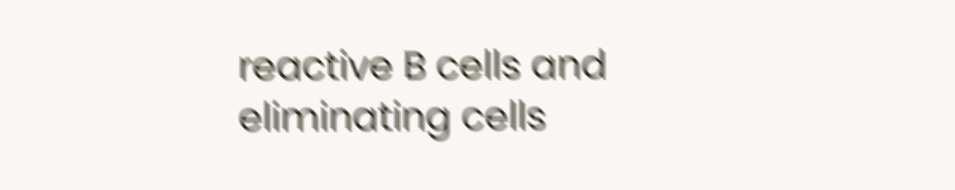reactive B cells and eliminating cells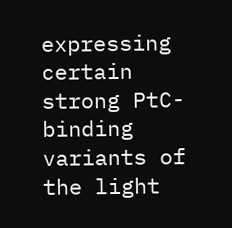expressing certain strong PtC-binding variants of the light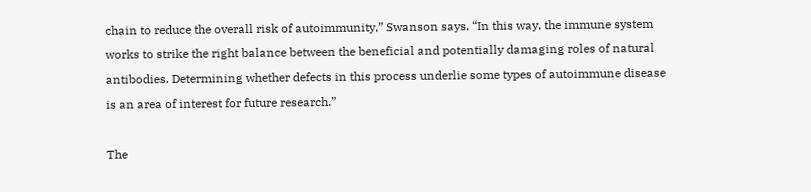chain to reduce the overall risk of autoimmunity,” Swanson says. “In this way, the immune system works to strike the right balance between the beneficial and potentially damaging roles of natural antibodies. Determining whether defects in this process underlie some types of autoimmune disease is an area of interest for future research.”

The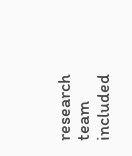research team included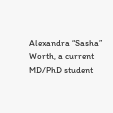Alexandra “Sasha” Worth, a current MD/PhD student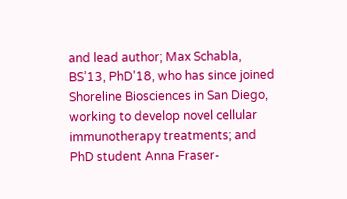and lead author; Max Schabla, BS’13, PhD’18, who has since joined Shoreline Biosciences in San Diego, working to develop novel cellular immunotherapy treatments; and PhD student Anna Fraser-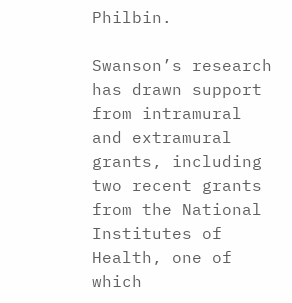Philbin.

Swanson’s research has drawn support from intramural and extramural grants, including two recent grants from the National Institutes of Health, one of which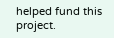helped fund this project.